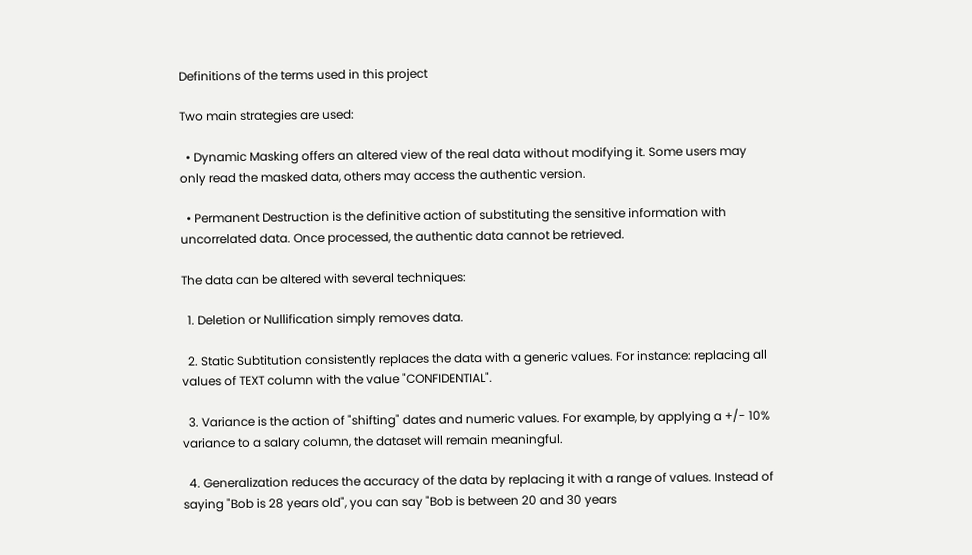Definitions of the terms used in this project

Two main strategies are used:

  • Dynamic Masking offers an altered view of the real data without modifying it. Some users may only read the masked data, others may access the authentic version.

  • Permanent Destruction is the definitive action of substituting the sensitive information with uncorrelated data. Once processed, the authentic data cannot be retrieved.

The data can be altered with several techniques:

  1. Deletion or Nullification simply removes data.

  2. Static Subtitution consistently replaces the data with a generic values. For instance: replacing all values of TEXT column with the value "CONFIDENTIAL".

  3. Variance is the action of "shifting" dates and numeric values. For example, by applying a +/- 10% variance to a salary column, the dataset will remain meaningful.

  4. Generalization reduces the accuracy of the data by replacing it with a range of values. Instead of saying "Bob is 28 years old", you can say "Bob is between 20 and 30 years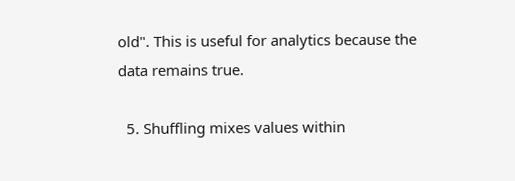old". This is useful for analytics because the data remains true.

  5. Shuffling mixes values within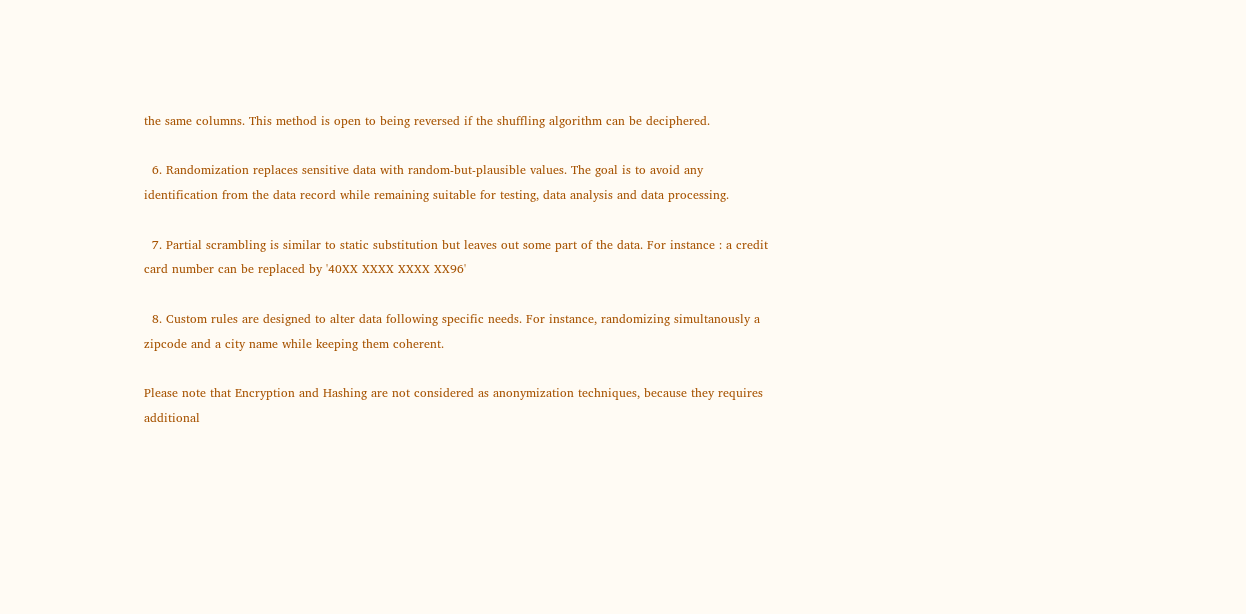the same columns. This method is open to being reversed if the shuffling algorithm can be deciphered.

  6. Randomization replaces sensitive data with random-but-plausible values. The goal is to avoid any identification from the data record while remaining suitable for testing, data analysis and data processing.

  7. Partial scrambling is similar to static substitution but leaves out some part of the data. For instance : a credit card number can be replaced by '40XX XXXX XXXX XX96'

  8. Custom rules are designed to alter data following specific needs. For instance, randomizing simultanously a zipcode and a city name while keeping them coherent.

Please note that Encryption and Hashing are not considered as anonymization techniques, because they requires additional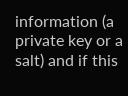information (a private key or a salt) and if this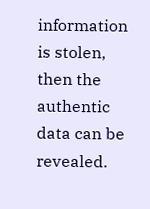information is stolen, then the authentic data can be revealed.